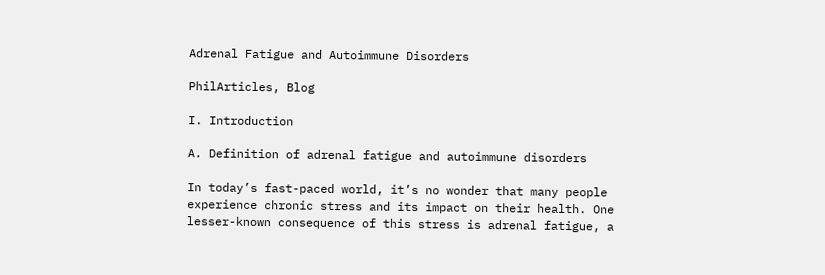Adrenal Fatigue and Autoimmune Disorders

PhilArticles, Blog

I. Introduction

A. Definition of adrenal fatigue and autoimmune disorders

In today’s fast-paced world, it’s no wonder that many people experience chronic stress and its impact on their health. One lesser-known consequence of this stress is adrenal fatigue, a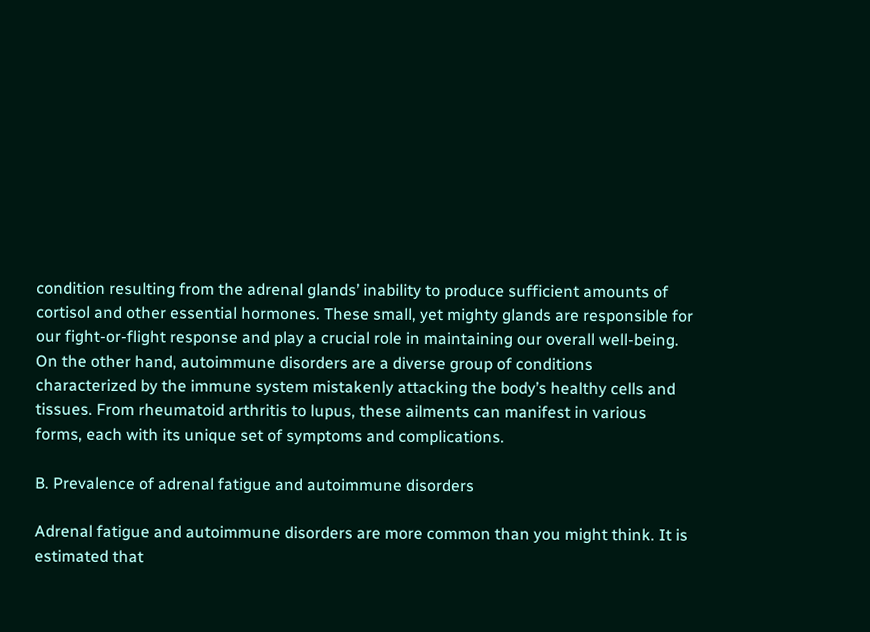condition resulting from the adrenal glands’ inability to produce sufficient amounts of cortisol and other essential hormones. These small, yet mighty glands are responsible for our fight-or-flight response and play a crucial role in maintaining our overall well-being.
On the other hand, autoimmune disorders are a diverse group of conditions characterized by the immune system mistakenly attacking the body’s healthy cells and tissues. From rheumatoid arthritis to lupus, these ailments can manifest in various forms, each with its unique set of symptoms and complications.

B. Prevalence of adrenal fatigue and autoimmune disorders

Adrenal fatigue and autoimmune disorders are more common than you might think. It is estimated that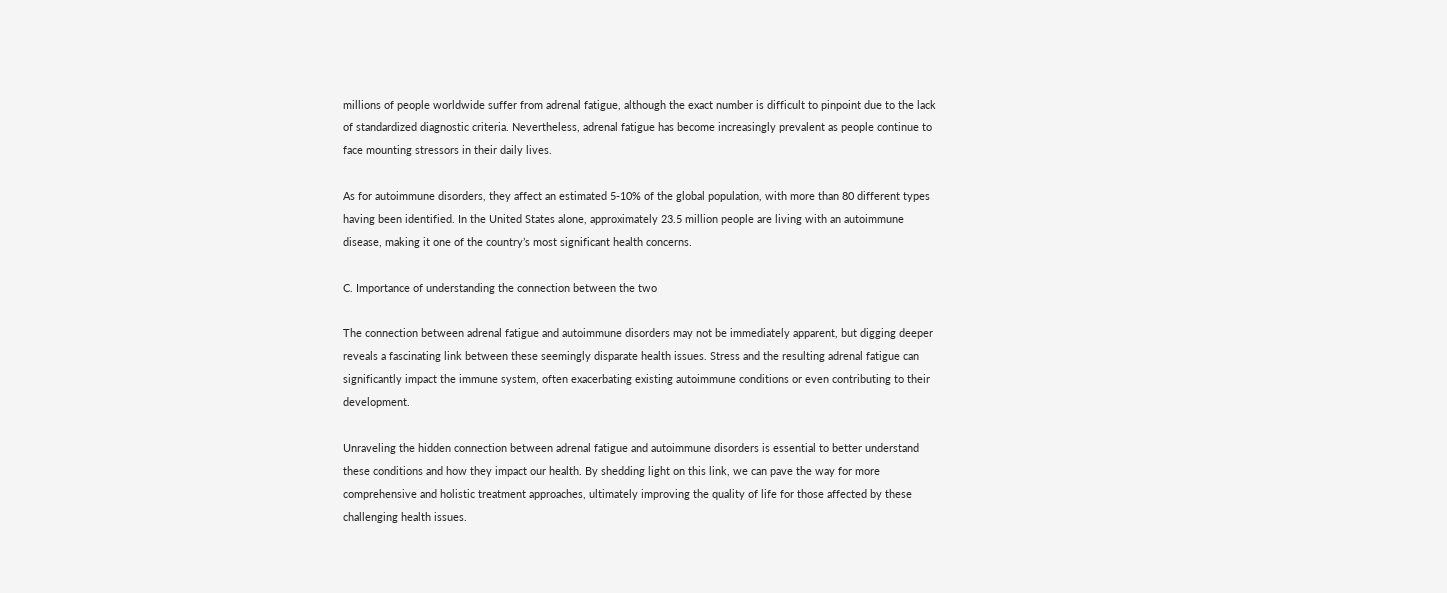millions of people worldwide suffer from adrenal fatigue, although the exact number is difficult to pinpoint due to the lack of standardized diagnostic criteria. Nevertheless, adrenal fatigue has become increasingly prevalent as people continue to face mounting stressors in their daily lives.

As for autoimmune disorders, they affect an estimated 5-10% of the global population, with more than 80 different types having been identified. In the United States alone, approximately 23.5 million people are living with an autoimmune disease, making it one of the country’s most significant health concerns.

C. Importance of understanding the connection between the two

The connection between adrenal fatigue and autoimmune disorders may not be immediately apparent, but digging deeper reveals a fascinating link between these seemingly disparate health issues. Stress and the resulting adrenal fatigue can significantly impact the immune system, often exacerbating existing autoimmune conditions or even contributing to their development.

Unraveling the hidden connection between adrenal fatigue and autoimmune disorders is essential to better understand these conditions and how they impact our health. By shedding light on this link, we can pave the way for more comprehensive and holistic treatment approaches, ultimately improving the quality of life for those affected by these challenging health issues.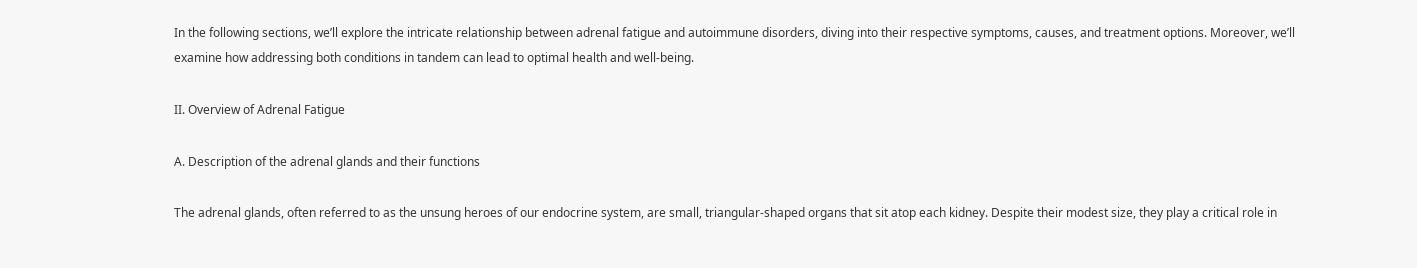In the following sections, we’ll explore the intricate relationship between adrenal fatigue and autoimmune disorders, diving into their respective symptoms, causes, and treatment options. Moreover, we’ll examine how addressing both conditions in tandem can lead to optimal health and well-being.

II. Overview of Adrenal Fatigue

A. Description of the adrenal glands and their functions

The adrenal glands, often referred to as the unsung heroes of our endocrine system, are small, triangular-shaped organs that sit atop each kidney. Despite their modest size, they play a critical role in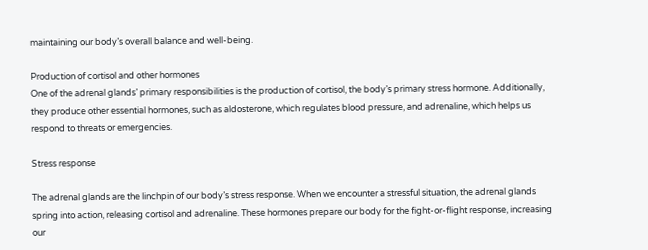maintaining our body’s overall balance and well-being.

Production of cortisol and other hormones
One of the adrenal glands’ primary responsibilities is the production of cortisol, the body’s primary stress hormone. Additionally, they produce other essential hormones, such as aldosterone, which regulates blood pressure, and adrenaline, which helps us respond to threats or emergencies.

Stress response

The adrenal glands are the linchpin of our body’s stress response. When we encounter a stressful situation, the adrenal glands spring into action, releasing cortisol and adrenaline. These hormones prepare our body for the fight-or-flight response, increasing our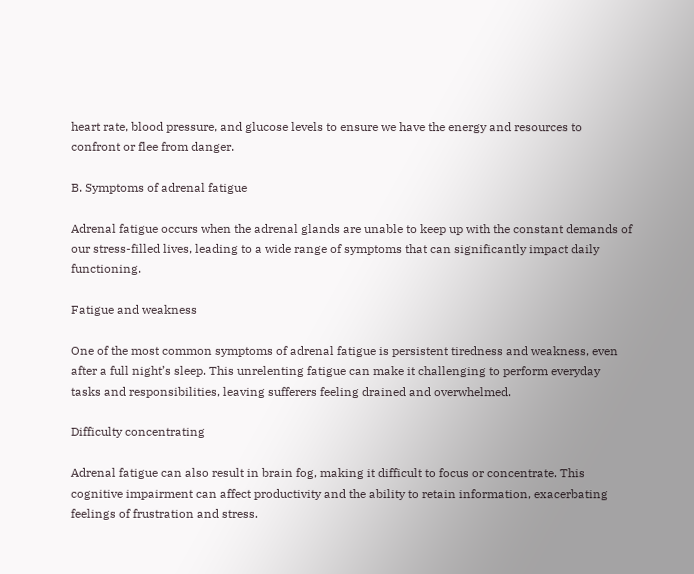heart rate, blood pressure, and glucose levels to ensure we have the energy and resources to confront or flee from danger.

B. Symptoms of adrenal fatigue

Adrenal fatigue occurs when the adrenal glands are unable to keep up with the constant demands of our stress-filled lives, leading to a wide range of symptoms that can significantly impact daily functioning.

Fatigue and weakness

One of the most common symptoms of adrenal fatigue is persistent tiredness and weakness, even after a full night’s sleep. This unrelenting fatigue can make it challenging to perform everyday tasks and responsibilities, leaving sufferers feeling drained and overwhelmed.

Difficulty concentrating

Adrenal fatigue can also result in brain fog, making it difficult to focus or concentrate. This cognitive impairment can affect productivity and the ability to retain information, exacerbating feelings of frustration and stress.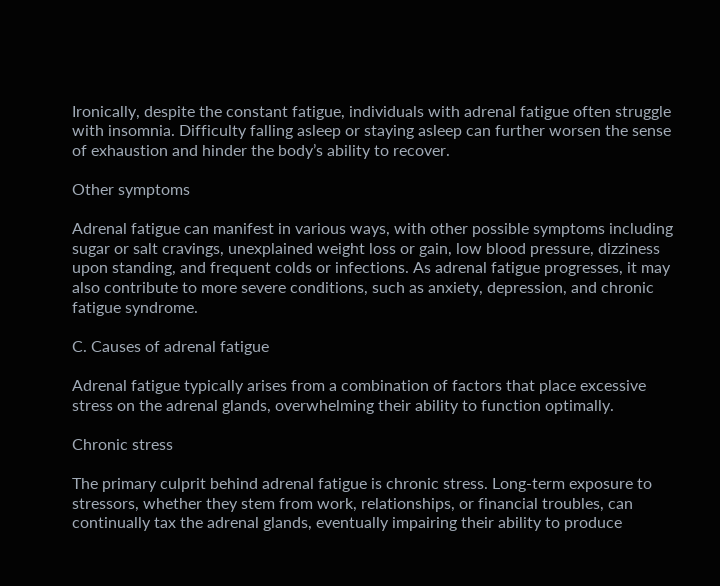Ironically, despite the constant fatigue, individuals with adrenal fatigue often struggle with insomnia. Difficulty falling asleep or staying asleep can further worsen the sense of exhaustion and hinder the body’s ability to recover.

Other symptoms

Adrenal fatigue can manifest in various ways, with other possible symptoms including sugar or salt cravings, unexplained weight loss or gain, low blood pressure, dizziness upon standing, and frequent colds or infections. As adrenal fatigue progresses, it may also contribute to more severe conditions, such as anxiety, depression, and chronic fatigue syndrome.

C. Causes of adrenal fatigue

Adrenal fatigue typically arises from a combination of factors that place excessive stress on the adrenal glands, overwhelming their ability to function optimally.

Chronic stress

The primary culprit behind adrenal fatigue is chronic stress. Long-term exposure to stressors, whether they stem from work, relationships, or financial troubles, can continually tax the adrenal glands, eventually impairing their ability to produce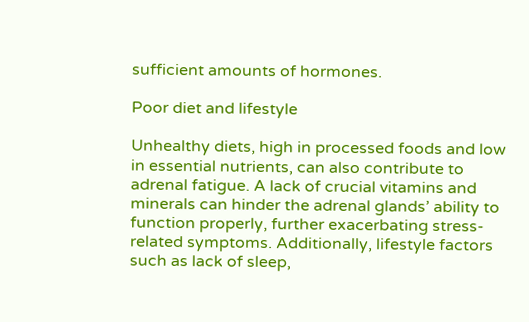sufficient amounts of hormones.

Poor diet and lifestyle

Unhealthy diets, high in processed foods and low in essential nutrients, can also contribute to adrenal fatigue. A lack of crucial vitamins and minerals can hinder the adrenal glands’ ability to function properly, further exacerbating stress-related symptoms. Additionally, lifestyle factors such as lack of sleep,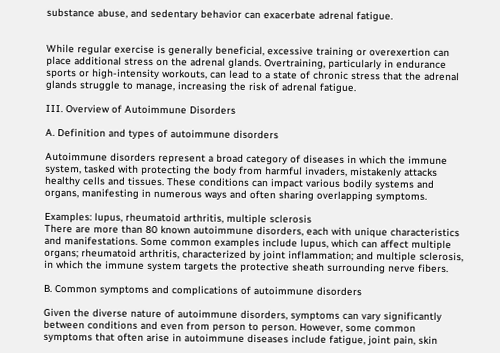substance abuse, and sedentary behavior can exacerbate adrenal fatigue.


While regular exercise is generally beneficial, excessive training or overexertion can place additional stress on the adrenal glands. Overtraining, particularly in endurance sports or high-intensity workouts, can lead to a state of chronic stress that the adrenal glands struggle to manage, increasing the risk of adrenal fatigue.

III. Overview of Autoimmune Disorders

A. Definition and types of autoimmune disorders

Autoimmune disorders represent a broad category of diseases in which the immune system, tasked with protecting the body from harmful invaders, mistakenly attacks healthy cells and tissues. These conditions can impact various bodily systems and organs, manifesting in numerous ways and often sharing overlapping symptoms.

Examples: lupus, rheumatoid arthritis, multiple sclerosis
There are more than 80 known autoimmune disorders, each with unique characteristics and manifestations. Some common examples include lupus, which can affect multiple organs; rheumatoid arthritis, characterized by joint inflammation; and multiple sclerosis, in which the immune system targets the protective sheath surrounding nerve fibers.

B. Common symptoms and complications of autoimmune disorders

Given the diverse nature of autoimmune disorders, symptoms can vary significantly between conditions and even from person to person. However, some common symptoms that often arise in autoimmune diseases include fatigue, joint pain, skin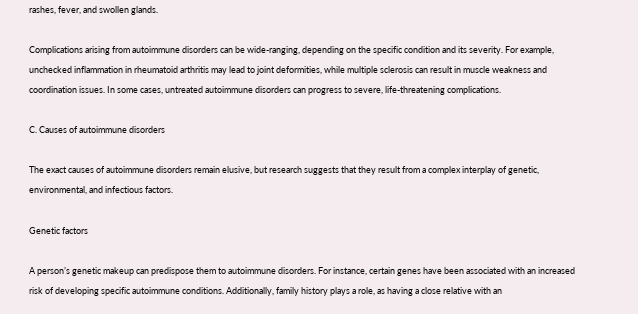rashes, fever, and swollen glands.

Complications arising from autoimmune disorders can be wide-ranging, depending on the specific condition and its severity. For example, unchecked inflammation in rheumatoid arthritis may lead to joint deformities, while multiple sclerosis can result in muscle weakness and coordination issues. In some cases, untreated autoimmune disorders can progress to severe, life-threatening complications.

C. Causes of autoimmune disorders

The exact causes of autoimmune disorders remain elusive, but research suggests that they result from a complex interplay of genetic, environmental, and infectious factors.

Genetic factors

A person’s genetic makeup can predispose them to autoimmune disorders. For instance, certain genes have been associated with an increased risk of developing specific autoimmune conditions. Additionally, family history plays a role, as having a close relative with an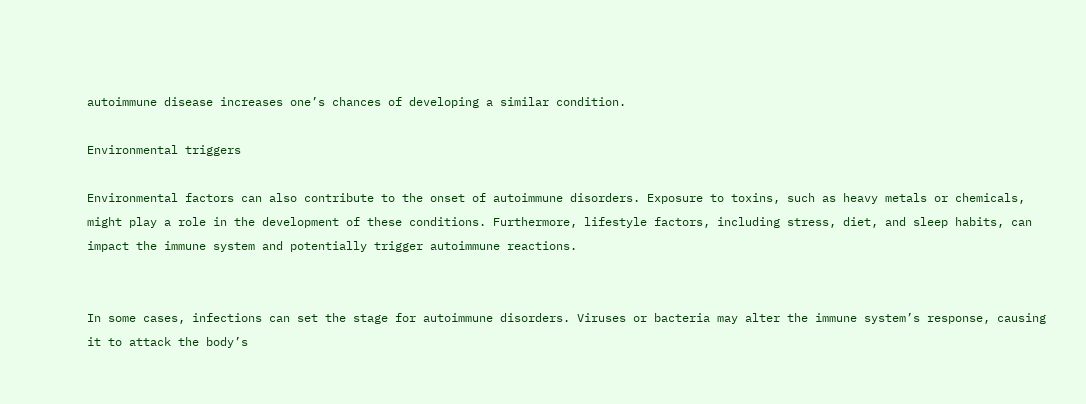autoimmune disease increases one’s chances of developing a similar condition.

Environmental triggers

Environmental factors can also contribute to the onset of autoimmune disorders. Exposure to toxins, such as heavy metals or chemicals, might play a role in the development of these conditions. Furthermore, lifestyle factors, including stress, diet, and sleep habits, can impact the immune system and potentially trigger autoimmune reactions.


In some cases, infections can set the stage for autoimmune disorders. Viruses or bacteria may alter the immune system’s response, causing it to attack the body’s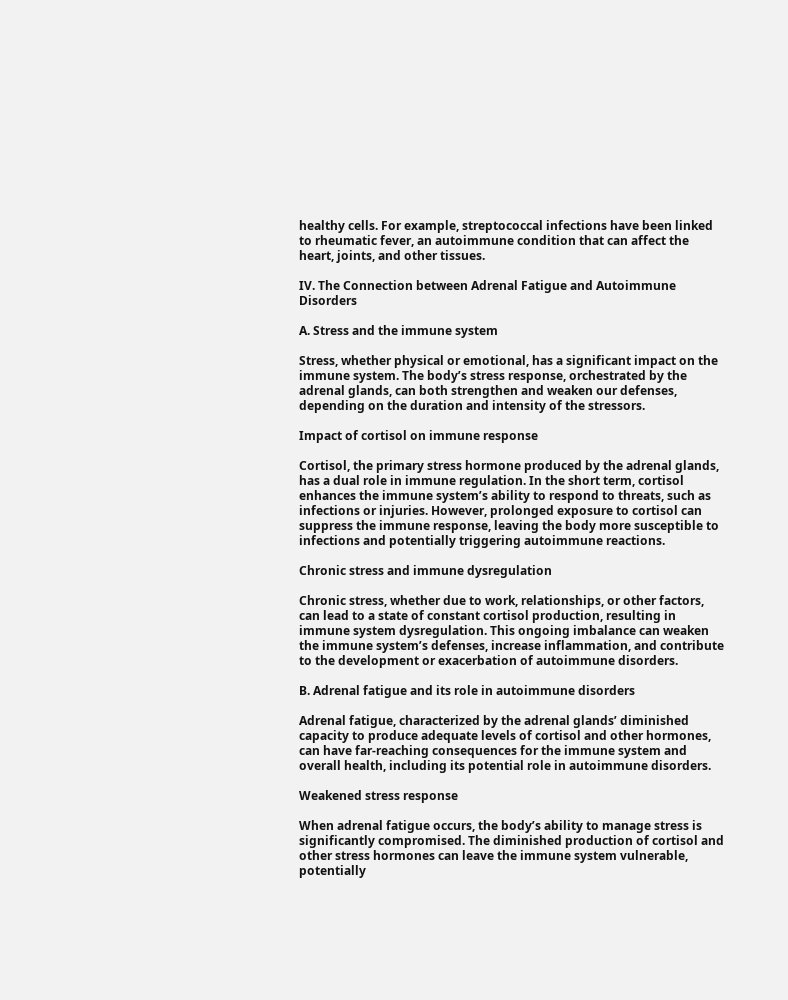healthy cells. For example, streptococcal infections have been linked to rheumatic fever, an autoimmune condition that can affect the heart, joints, and other tissues.

IV. The Connection between Adrenal Fatigue and Autoimmune Disorders

A. Stress and the immune system

Stress, whether physical or emotional, has a significant impact on the immune system. The body’s stress response, orchestrated by the adrenal glands, can both strengthen and weaken our defenses, depending on the duration and intensity of the stressors.

Impact of cortisol on immune response

Cortisol, the primary stress hormone produced by the adrenal glands, has a dual role in immune regulation. In the short term, cortisol enhances the immune system’s ability to respond to threats, such as infections or injuries. However, prolonged exposure to cortisol can suppress the immune response, leaving the body more susceptible to infections and potentially triggering autoimmune reactions.

Chronic stress and immune dysregulation

Chronic stress, whether due to work, relationships, or other factors, can lead to a state of constant cortisol production, resulting in immune system dysregulation. This ongoing imbalance can weaken the immune system’s defenses, increase inflammation, and contribute to the development or exacerbation of autoimmune disorders.

B. Adrenal fatigue and its role in autoimmune disorders

Adrenal fatigue, characterized by the adrenal glands’ diminished capacity to produce adequate levels of cortisol and other hormones, can have far-reaching consequences for the immune system and overall health, including its potential role in autoimmune disorders.

Weakened stress response

When adrenal fatigue occurs, the body’s ability to manage stress is significantly compromised. The diminished production of cortisol and other stress hormones can leave the immune system vulnerable, potentially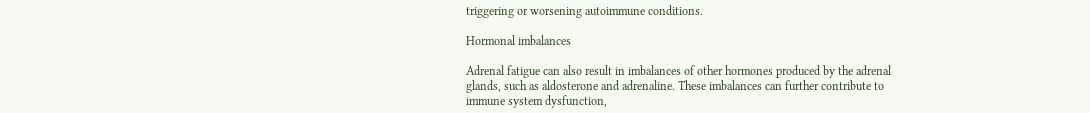triggering or worsening autoimmune conditions.

Hormonal imbalances

Adrenal fatigue can also result in imbalances of other hormones produced by the adrenal glands, such as aldosterone and adrenaline. These imbalances can further contribute to immune system dysfunction,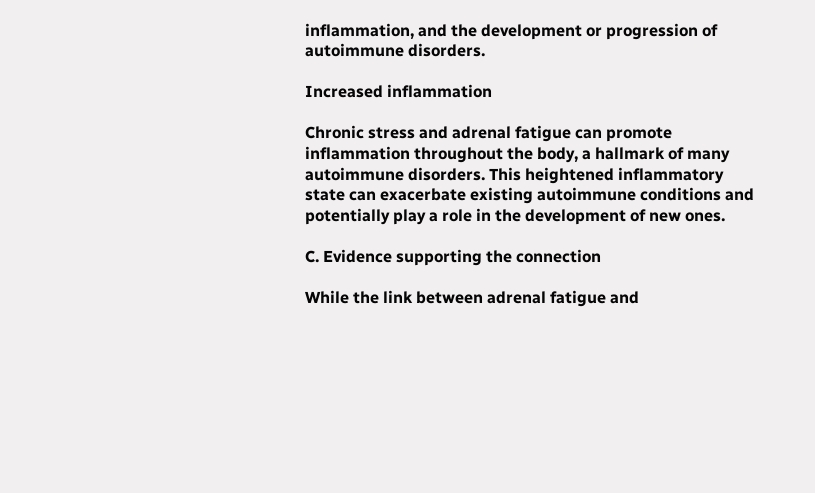inflammation, and the development or progression of autoimmune disorders.

Increased inflammation

Chronic stress and adrenal fatigue can promote inflammation throughout the body, a hallmark of many autoimmune disorders. This heightened inflammatory state can exacerbate existing autoimmune conditions and potentially play a role in the development of new ones.

C. Evidence supporting the connection

While the link between adrenal fatigue and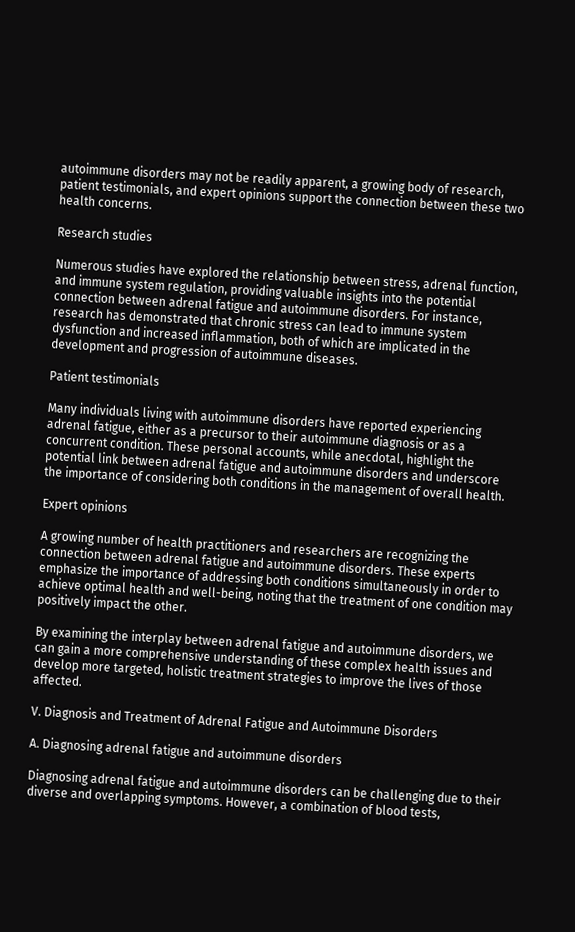autoimmune disorders may not be readily apparent, a growing body of research, patient testimonials, and expert opinions support the connection between these two health concerns.

Research studies

Numerous studies have explored the relationship between stress, adrenal function, and immune system regulation, providing valuable insights into the potential connection between adrenal fatigue and autoimmune disorders. For instance, research has demonstrated that chronic stress can lead to immune system dysfunction and increased inflammation, both of which are implicated in the development and progression of autoimmune diseases.

Patient testimonials

Many individuals living with autoimmune disorders have reported experiencing adrenal fatigue, either as a precursor to their autoimmune diagnosis or as a concurrent condition. These personal accounts, while anecdotal, highlight the potential link between adrenal fatigue and autoimmune disorders and underscore the importance of considering both conditions in the management of overall health.

Expert opinions

A growing number of health practitioners and researchers are recognizing the connection between adrenal fatigue and autoimmune disorders. These experts emphasize the importance of addressing both conditions simultaneously in order to achieve optimal health and well-being, noting that the treatment of one condition may positively impact the other.

By examining the interplay between adrenal fatigue and autoimmune disorders, we can gain a more comprehensive understanding of these complex health issues and develop more targeted, holistic treatment strategies to improve the lives of those affected.

V. Diagnosis and Treatment of Adrenal Fatigue and Autoimmune Disorders

A. Diagnosing adrenal fatigue and autoimmune disorders

Diagnosing adrenal fatigue and autoimmune disorders can be challenging due to their diverse and overlapping symptoms. However, a combination of blood tests,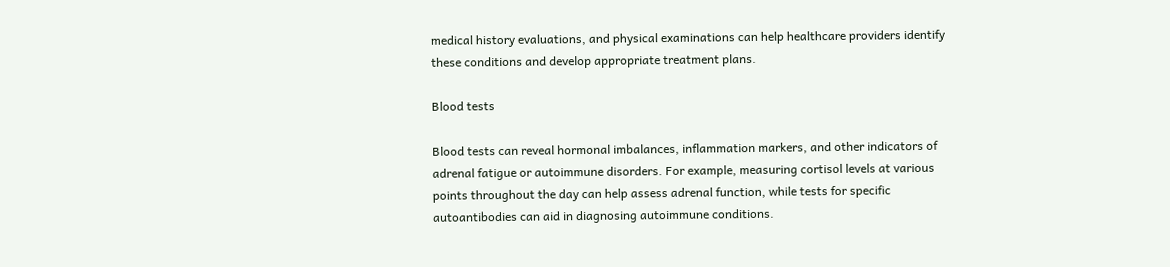medical history evaluations, and physical examinations can help healthcare providers identify these conditions and develop appropriate treatment plans.

Blood tests

Blood tests can reveal hormonal imbalances, inflammation markers, and other indicators of adrenal fatigue or autoimmune disorders. For example, measuring cortisol levels at various points throughout the day can help assess adrenal function, while tests for specific autoantibodies can aid in diagnosing autoimmune conditions.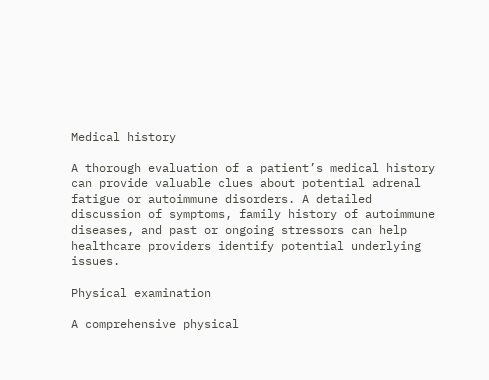Medical history

A thorough evaluation of a patient’s medical history can provide valuable clues about potential adrenal fatigue or autoimmune disorders. A detailed discussion of symptoms, family history of autoimmune diseases, and past or ongoing stressors can help healthcare providers identify potential underlying issues.

Physical examination

A comprehensive physical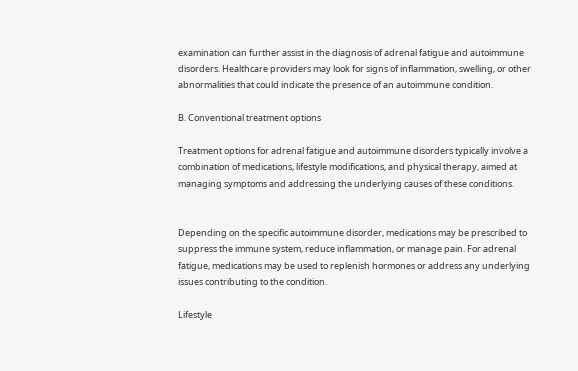examination can further assist in the diagnosis of adrenal fatigue and autoimmune disorders. Healthcare providers may look for signs of inflammation, swelling, or other abnormalities that could indicate the presence of an autoimmune condition.

B. Conventional treatment options

Treatment options for adrenal fatigue and autoimmune disorders typically involve a combination of medications, lifestyle modifications, and physical therapy, aimed at managing symptoms and addressing the underlying causes of these conditions.


Depending on the specific autoimmune disorder, medications may be prescribed to suppress the immune system, reduce inflammation, or manage pain. For adrenal fatigue, medications may be used to replenish hormones or address any underlying issues contributing to the condition.

Lifestyle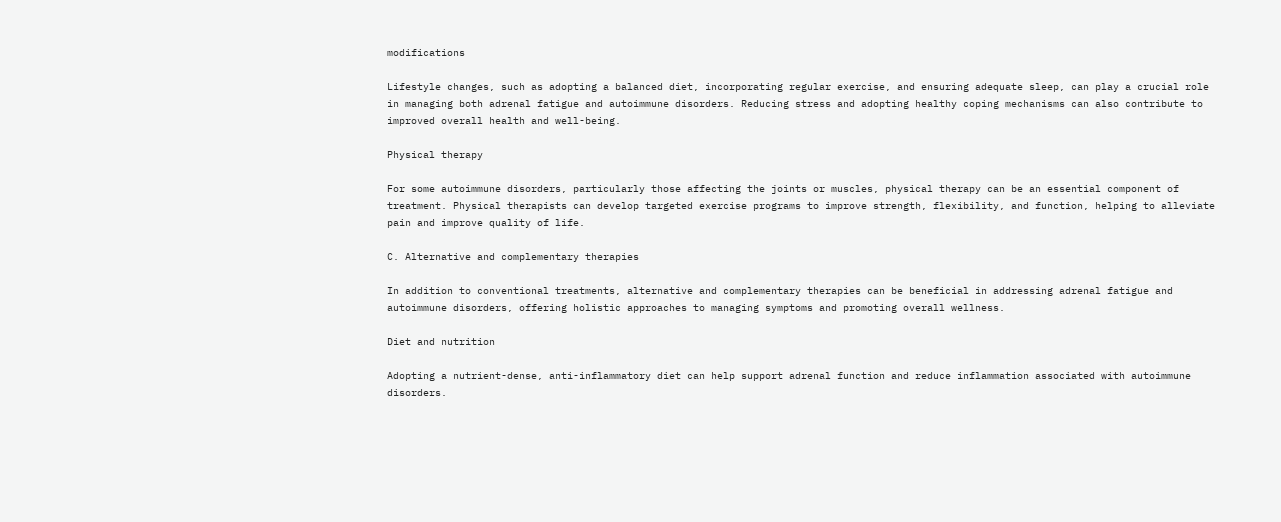modifications

Lifestyle changes, such as adopting a balanced diet, incorporating regular exercise, and ensuring adequate sleep, can play a crucial role in managing both adrenal fatigue and autoimmune disorders. Reducing stress and adopting healthy coping mechanisms can also contribute to improved overall health and well-being.

Physical therapy

For some autoimmune disorders, particularly those affecting the joints or muscles, physical therapy can be an essential component of treatment. Physical therapists can develop targeted exercise programs to improve strength, flexibility, and function, helping to alleviate pain and improve quality of life.

C. Alternative and complementary therapies

In addition to conventional treatments, alternative and complementary therapies can be beneficial in addressing adrenal fatigue and autoimmune disorders, offering holistic approaches to managing symptoms and promoting overall wellness.

Diet and nutrition

Adopting a nutrient-dense, anti-inflammatory diet can help support adrenal function and reduce inflammation associated with autoimmune disorders.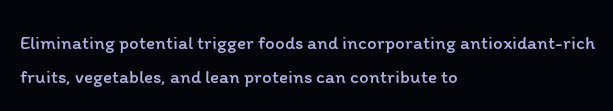Eliminating potential trigger foods and incorporating antioxidant-rich fruits, vegetables, and lean proteins can contribute to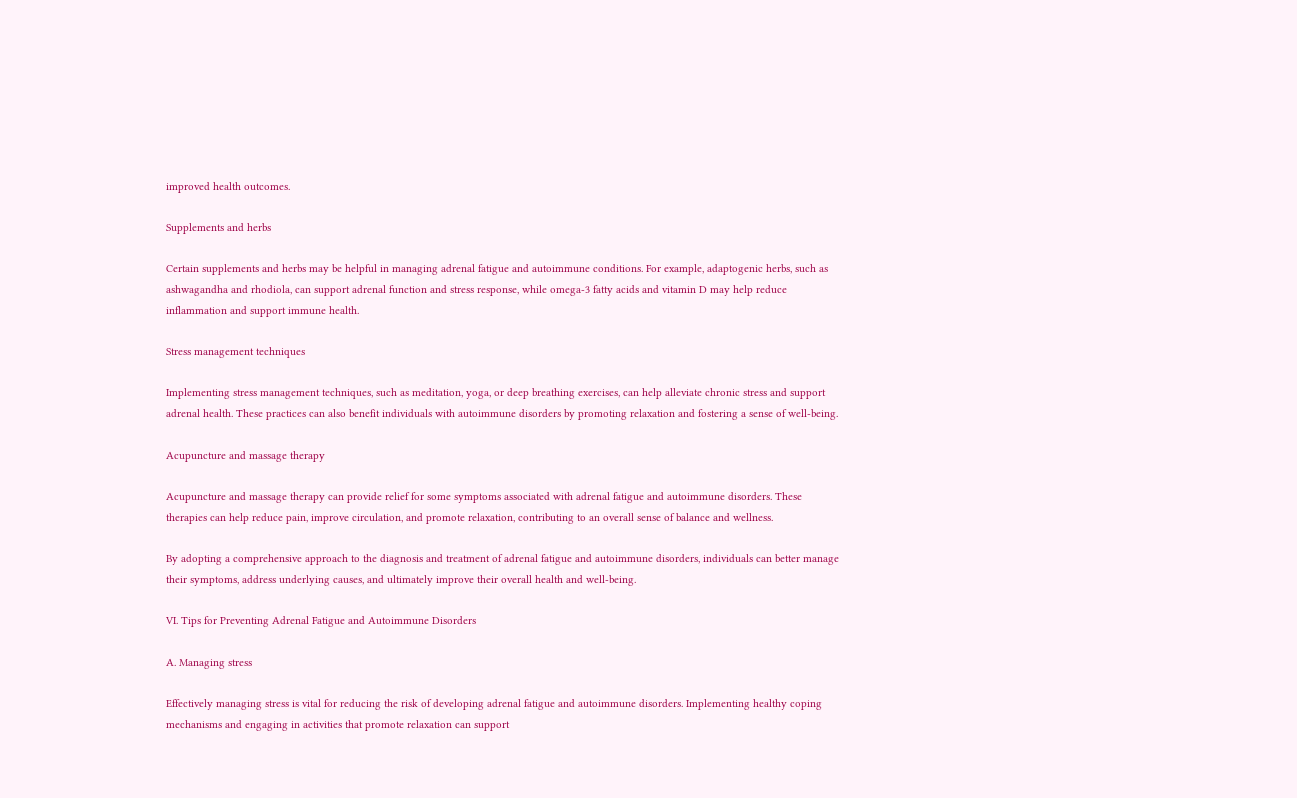improved health outcomes.

Supplements and herbs

Certain supplements and herbs may be helpful in managing adrenal fatigue and autoimmune conditions. For example, adaptogenic herbs, such as ashwagandha and rhodiola, can support adrenal function and stress response, while omega-3 fatty acids and vitamin D may help reduce inflammation and support immune health.

Stress management techniques

Implementing stress management techniques, such as meditation, yoga, or deep breathing exercises, can help alleviate chronic stress and support adrenal health. These practices can also benefit individuals with autoimmune disorders by promoting relaxation and fostering a sense of well-being.

Acupuncture and massage therapy

Acupuncture and massage therapy can provide relief for some symptoms associated with adrenal fatigue and autoimmune disorders. These therapies can help reduce pain, improve circulation, and promote relaxation, contributing to an overall sense of balance and wellness.

By adopting a comprehensive approach to the diagnosis and treatment of adrenal fatigue and autoimmune disorders, individuals can better manage their symptoms, address underlying causes, and ultimately improve their overall health and well-being.

VI. Tips for Preventing Adrenal Fatigue and Autoimmune Disorders

A. Managing stress

Effectively managing stress is vital for reducing the risk of developing adrenal fatigue and autoimmune disorders. Implementing healthy coping mechanisms and engaging in activities that promote relaxation can support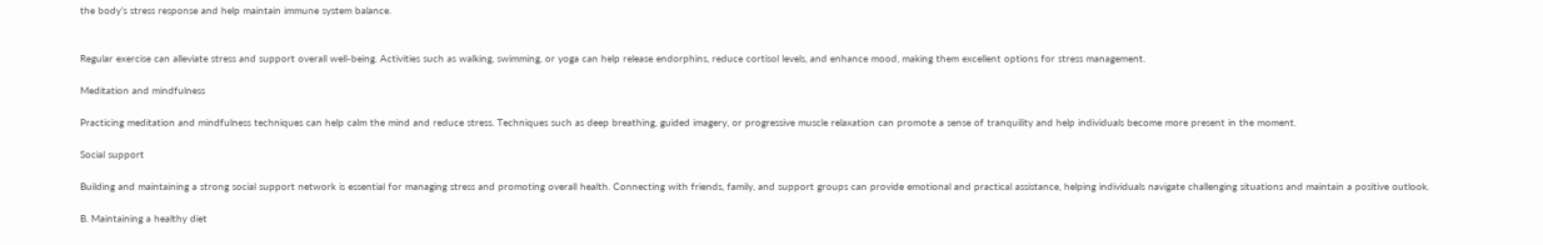the body’s stress response and help maintain immune system balance.


Regular exercise can alleviate stress and support overall well-being. Activities such as walking, swimming, or yoga can help release endorphins, reduce cortisol levels, and enhance mood, making them excellent options for stress management.

Meditation and mindfulness

Practicing meditation and mindfulness techniques can help calm the mind and reduce stress. Techniques such as deep breathing, guided imagery, or progressive muscle relaxation can promote a sense of tranquility and help individuals become more present in the moment.

Social support

Building and maintaining a strong social support network is essential for managing stress and promoting overall health. Connecting with friends, family, and support groups can provide emotional and practical assistance, helping individuals navigate challenging situations and maintain a positive outlook.

B. Maintaining a healthy diet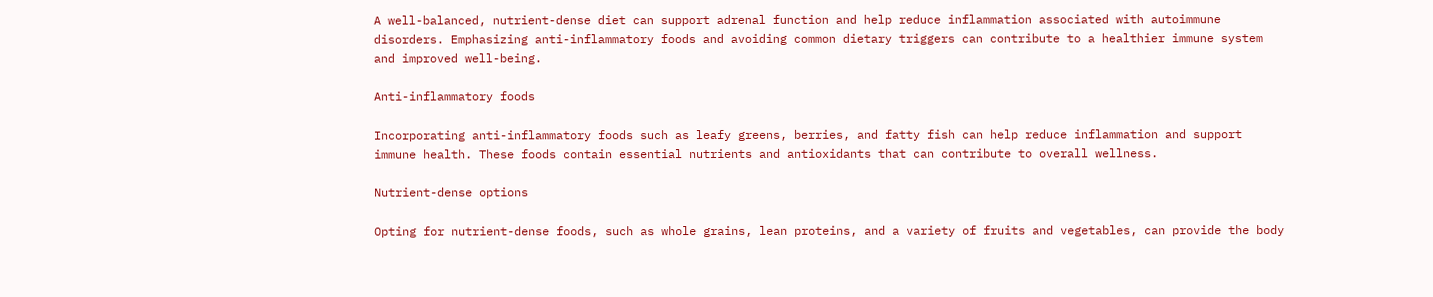A well-balanced, nutrient-dense diet can support adrenal function and help reduce inflammation associated with autoimmune disorders. Emphasizing anti-inflammatory foods and avoiding common dietary triggers can contribute to a healthier immune system and improved well-being.

Anti-inflammatory foods

Incorporating anti-inflammatory foods such as leafy greens, berries, and fatty fish can help reduce inflammation and support immune health. These foods contain essential nutrients and antioxidants that can contribute to overall wellness.

Nutrient-dense options

Opting for nutrient-dense foods, such as whole grains, lean proteins, and a variety of fruits and vegetables, can provide the body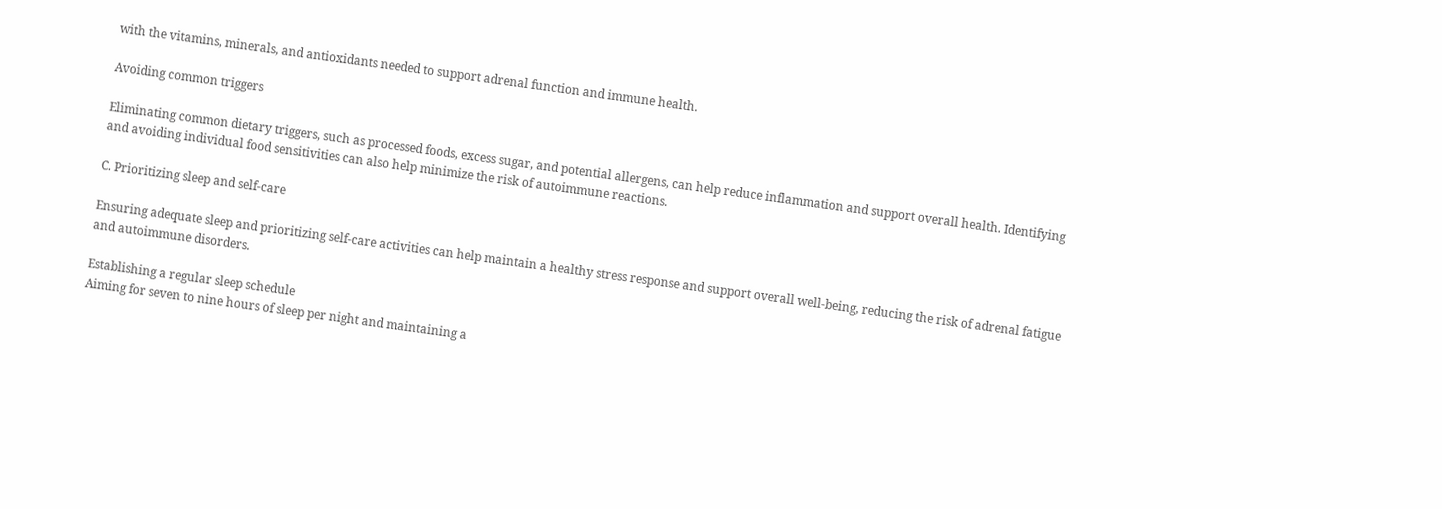with the vitamins, minerals, and antioxidants needed to support adrenal function and immune health.

Avoiding common triggers

Eliminating common dietary triggers, such as processed foods, excess sugar, and potential allergens, can help reduce inflammation and support overall health. Identifying and avoiding individual food sensitivities can also help minimize the risk of autoimmune reactions.

C. Prioritizing sleep and self-care

Ensuring adequate sleep and prioritizing self-care activities can help maintain a healthy stress response and support overall well-being, reducing the risk of adrenal fatigue and autoimmune disorders.

Establishing a regular sleep schedule
Aiming for seven to nine hours of sleep per night and maintaining a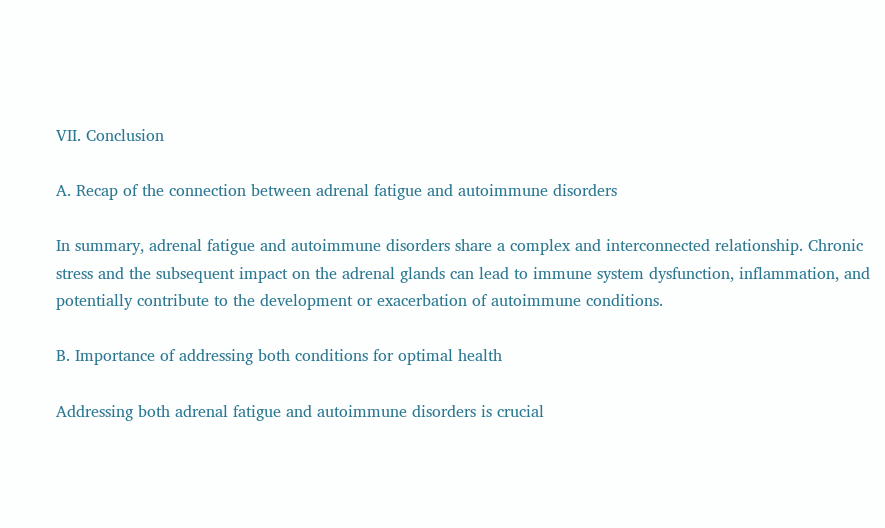VII. Conclusion

A. Recap of the connection between adrenal fatigue and autoimmune disorders

In summary, adrenal fatigue and autoimmune disorders share a complex and interconnected relationship. Chronic stress and the subsequent impact on the adrenal glands can lead to immune system dysfunction, inflammation, and potentially contribute to the development or exacerbation of autoimmune conditions.

B. Importance of addressing both conditions for optimal health

Addressing both adrenal fatigue and autoimmune disorders is crucial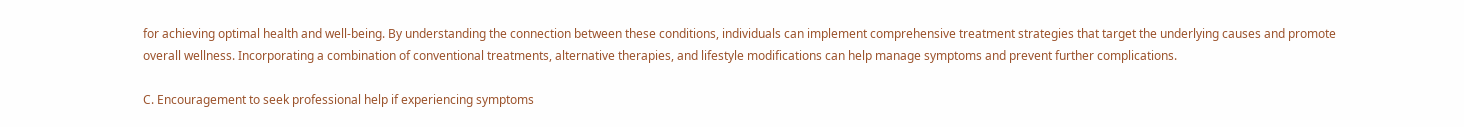for achieving optimal health and well-being. By understanding the connection between these conditions, individuals can implement comprehensive treatment strategies that target the underlying causes and promote overall wellness. Incorporating a combination of conventional treatments, alternative therapies, and lifestyle modifications can help manage symptoms and prevent further complications.

C. Encouragement to seek professional help if experiencing symptoms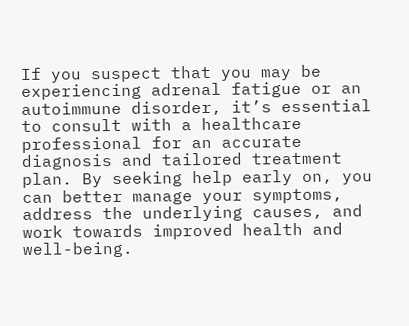If you suspect that you may be experiencing adrenal fatigue or an autoimmune disorder, it’s essential to consult with a healthcare professional for an accurate diagnosis and tailored treatment plan. By seeking help early on, you can better manage your symptoms, address the underlying causes, and work towards improved health and well-being.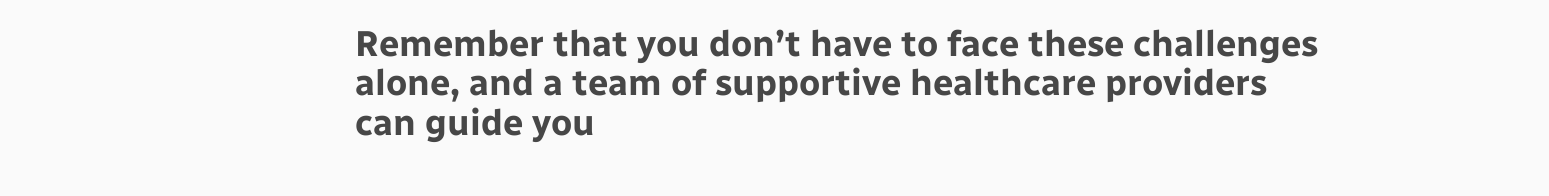Remember that you don’t have to face these challenges alone, and a team of supportive healthcare providers can guide you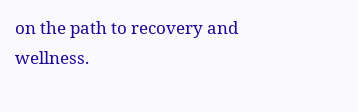on the path to recovery and wellness.